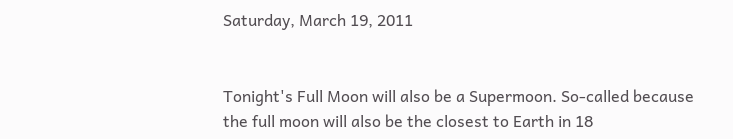Saturday, March 19, 2011


Tonight's Full Moon will also be a Supermoon. So-called because the full moon will also be the closest to Earth in 18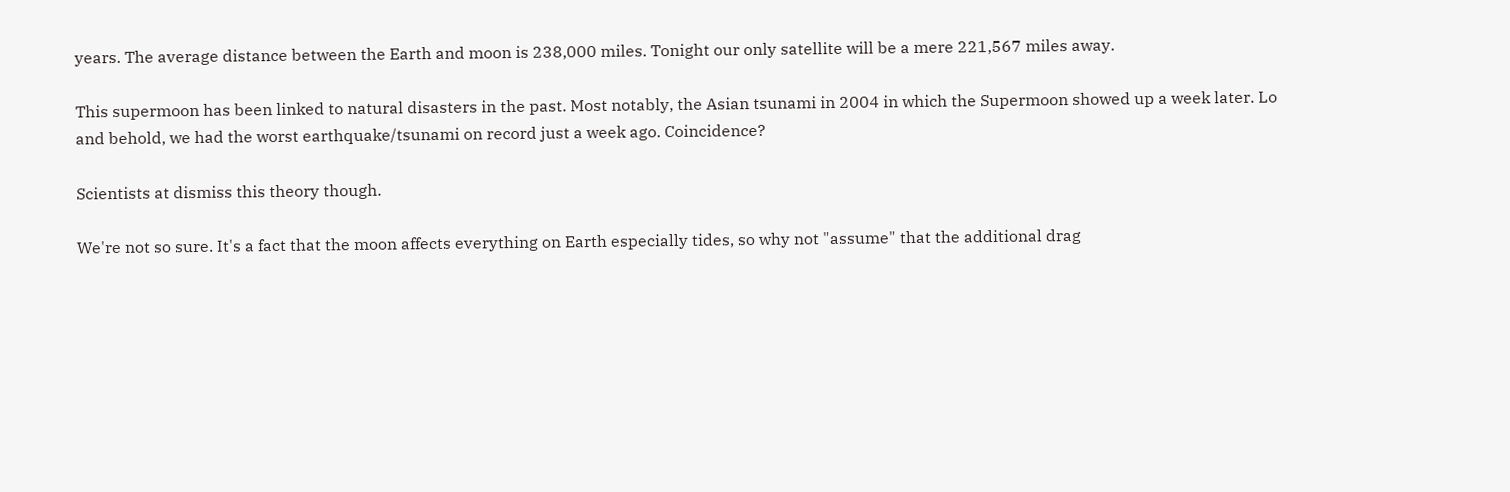years. The average distance between the Earth and moon is 238,000 miles. Tonight our only satellite will be a mere 221,567 miles away.

This supermoon has been linked to natural disasters in the past. Most notably, the Asian tsunami in 2004 in which the Supermoon showed up a week later. Lo and behold, we had the worst earthquake/tsunami on record just a week ago. Coincidence?

Scientists at dismiss this theory though.

We're not so sure. It's a fact that the moon affects everything on Earth especially tides, so why not "assume" that the additional drag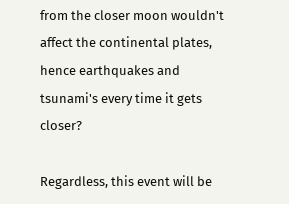from the closer moon wouldn't affect the continental plates, hence earthquakes and tsunami's every time it gets closer?

Regardless, this event will be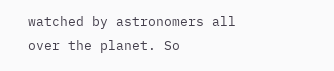watched by astronomers all over the planet. So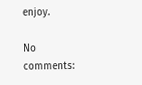enjoy.

No comments: